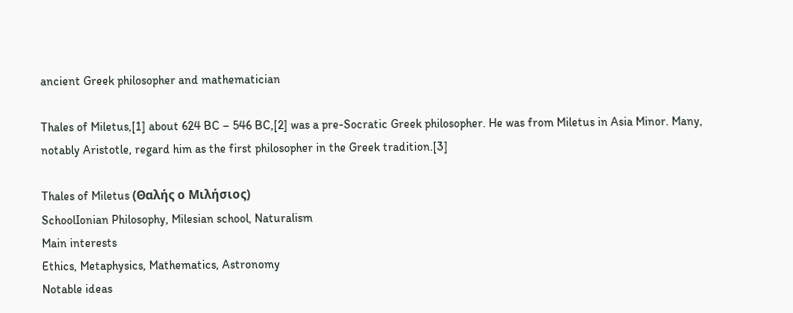ancient Greek philosopher and mathematician

Thales of Miletus,[1] about 624 BC – 546 BC,[2] was a pre-Socratic Greek philosopher. He was from Miletus in Asia Minor. Many, notably Aristotle, regard him as the first philosopher in the Greek tradition.[3]

Thales of Miletus (Θαλής ο Μιλήσιος)
SchoolIonian Philosophy, Milesian school, Naturalism
Main interests
Ethics, Metaphysics, Mathematics, Astronomy
Notable ideas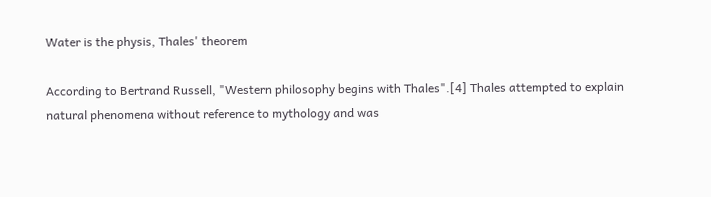Water is the physis, Thales' theorem

According to Bertrand Russell, "Western philosophy begins with Thales".[4] Thales attempted to explain natural phenomena without reference to mythology and was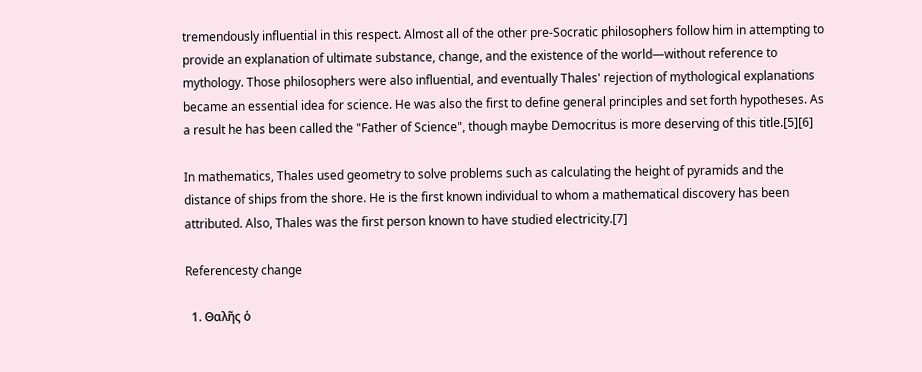tremendously influential in this respect. Almost all of the other pre-Socratic philosophers follow him in attempting to provide an explanation of ultimate substance, change, and the existence of the world—without reference to mythology. Those philosophers were also influential, and eventually Thales' rejection of mythological explanations became an essential idea for science. He was also the first to define general principles and set forth hypotheses. As a result he has been called the "Father of Science", though maybe Democritus is more deserving of this title.[5][6]

In mathematics, Thales used geometry to solve problems such as calculating the height of pyramids and the distance of ships from the shore. He is the first known individual to whom a mathematical discovery has been attributed. Also, Thales was the first person known to have studied electricity.[7]

Referencesty change

  1. Θαλῆς ὁ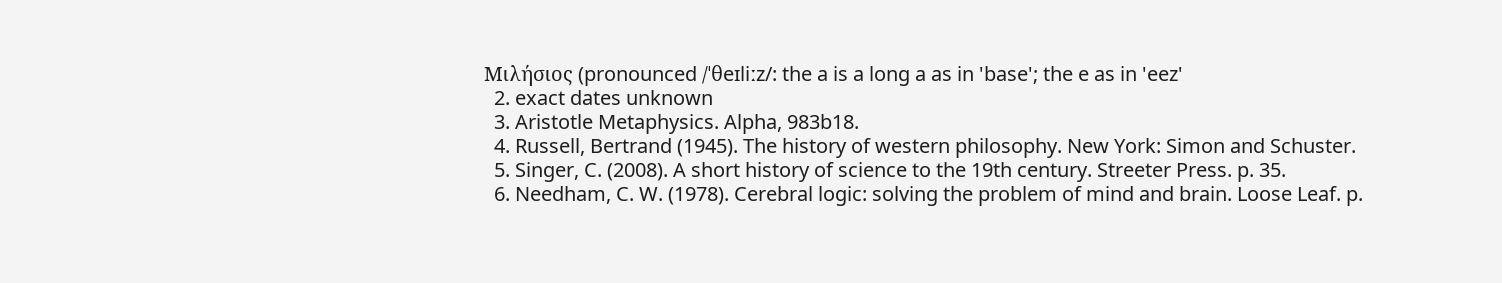Μιλήσιος (pronounced /ˈθeɪliːz/: the a is a long a as in 'base'; the e as in 'eez'
  2. exact dates unknown
  3. Aristotle Metaphysics. Alpha, 983b18.
  4. Russell, Bertrand (1945). The history of western philosophy. New York: Simon and Schuster.
  5. Singer, C. (2008). A short history of science to the 19th century. Streeter Press. p. 35.
  6. Needham, C. W. (1978). Cerebral logic: solving the problem of mind and brain. Loose Leaf. p.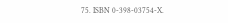75. ISBN 0-398-03754-X.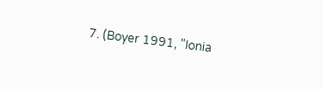7. (Boyer 1991, "Ionia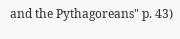and the Pythagoreans" p. 43)